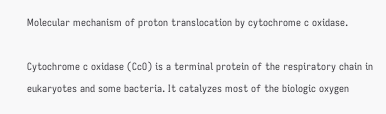Molecular mechanism of proton translocation by cytochrome c oxidase.

Cytochrome c oxidase (CcO) is a terminal protein of the respiratory chain in eukaryotes and some bacteria. It catalyzes most of the biologic oxygen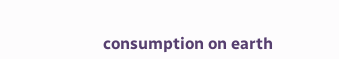consumption on earth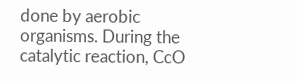done by aerobic organisms. During the catalytic reaction, CcO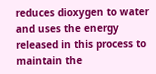reduces dioxygen to water and uses the energy released in this process to maintain the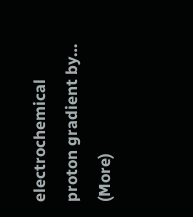electrochemical proton gradient by… (More)